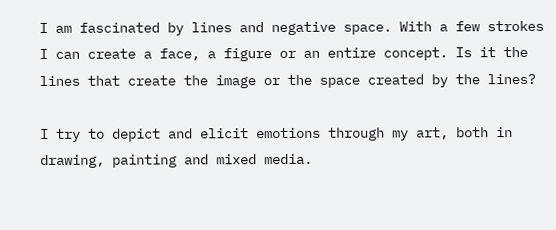I am fascinated by lines and negative space. With a few strokes I can create a face, a figure or an entire concept. Is it the lines that create the image or the space created by the lines?

I try to depict and elicit emotions through my art, both in drawing, painting and mixed media.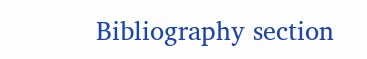Bibliography section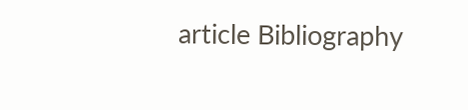article Bibliography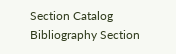Section Catalog Bibliography Section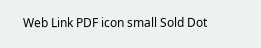Web Link PDF icon small Sold Dot